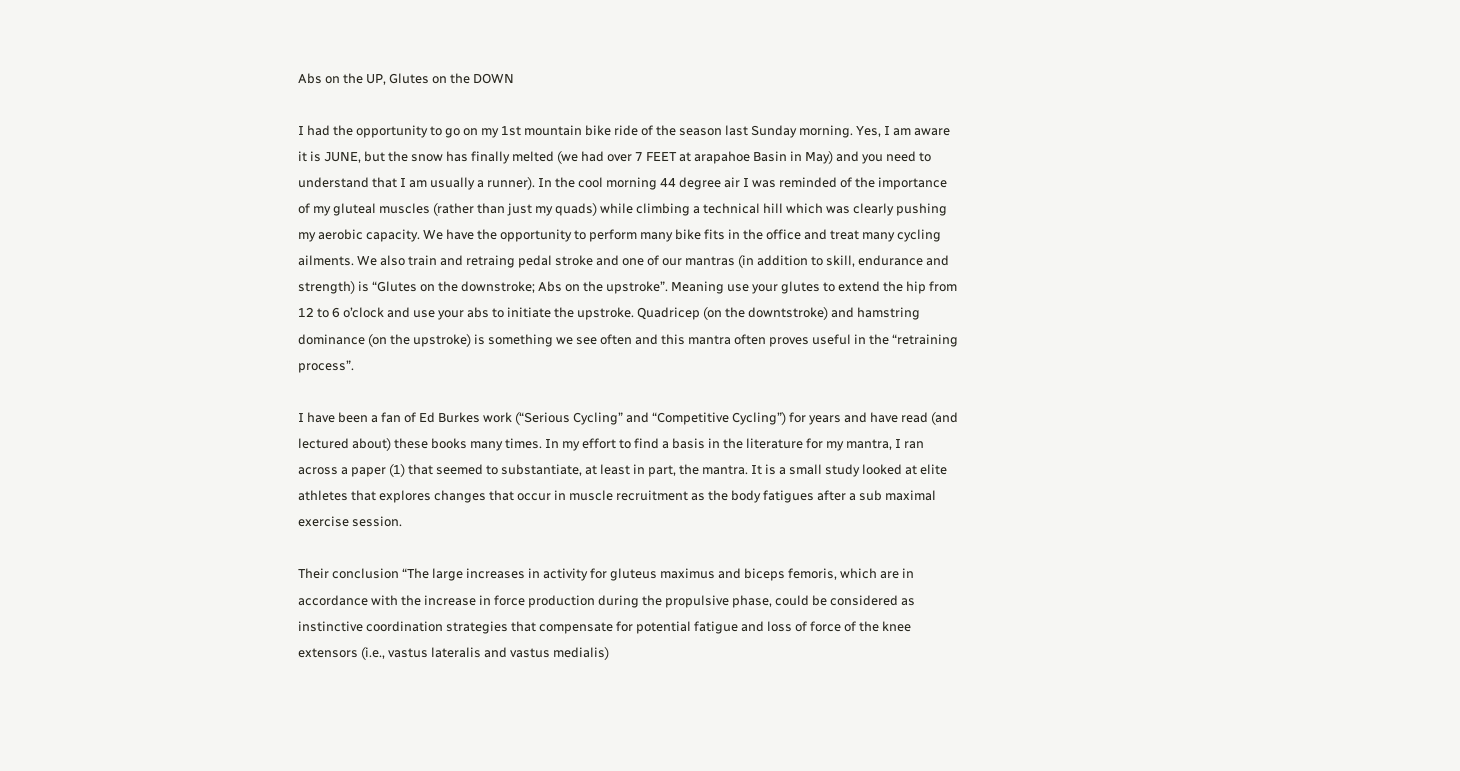Abs on the UP, Glutes on the DOWN

I had the opportunity to go on my 1st mountain bike ride of the season last Sunday morning. Yes, I am aware it is JUNE, but the snow has finally melted (we had over 7 FEET at arapahoe Basin in May) and you need to understand that I am usually a runner). In the cool morning 44 degree air I was reminded of the importance of my gluteal muscles (rather than just my quads) while climbing a technical hill which was clearly pushing my aerobic capacity. We have the opportunity to perform many bike fits in the office and treat many cycling ailments. We also train and retraing pedal stroke and one of our mantras (in addition to skill, endurance and strength) is “Glutes on the downstroke; Abs on the upstroke”. Meaning use your glutes to extend the hip from 12 to 6 o’clock and use your abs to initiate the upstroke. Quadricep (on the downtstroke) and hamstring dominance (on the upstroke) is something we see often and this mantra often proves useful in the “retraining process”.

I have been a fan of Ed Burkes work (“Serious Cycling” and “Competitive Cycling”) for years and have read (and lectured about) these books many times. In my effort to find a basis in the literature for my mantra, I ran across a paper (1) that seemed to substantiate, at least in part, the mantra. It is a small study looked at elite athletes that explores changes that occur in muscle recruitment as the body fatigues after a sub maximal exercise session.

Their conclusion “The large increases in activity for gluteus maximus and biceps femoris, which are in accordance with the increase in force production during the propulsive phase, could be considered as instinctive coordination strategies that compensate for potential fatigue and loss of force of the knee extensors (i.e., vastus lateralis and vastus medialis)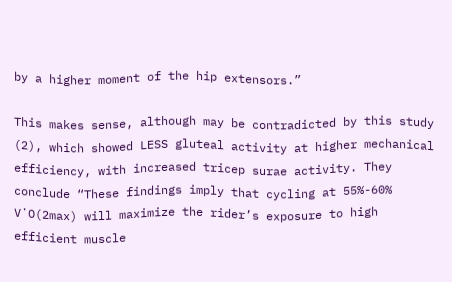by a higher moment of the hip extensors.”

This makes sense, although may be contradicted by this study (2), which showed LESS gluteal activity at higher mechanical efficiency, with increased tricep surae activity. They conclude “These findings imply that cycling at 55%-60% V˙O(2max) will maximize the rider’s exposure to high efficient muscle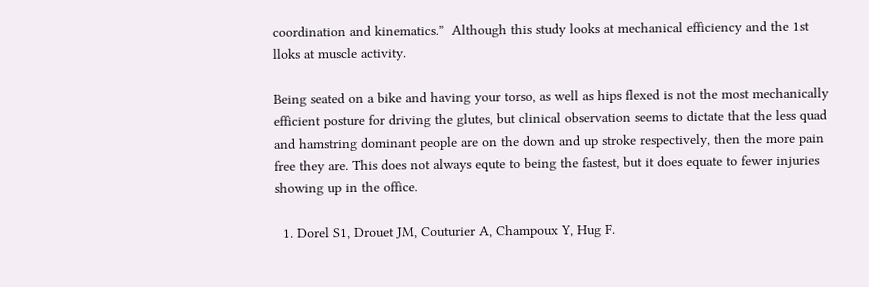coordination and kinematics.”  Although this study looks at mechanical efficiency and the 1st lloks at muscle activity.

Being seated on a bike and having your torso, as well as hips flexed is not the most mechanically efficient posture for driving the glutes, but clinical observation seems to dictate that the less quad and hamstring dominant people are on the down and up stroke respectively, then the more pain free they are. This does not always equte to being the fastest, but it does equate to fewer injuries showing up in the office.

  1. Dorel S1, Drouet JM, Couturier A, Champoux Y, Hug F.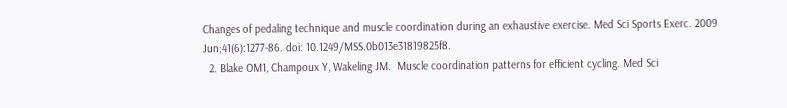Changes of pedaling technique and muscle coordination during an exhaustive exercise. Med Sci Sports Exerc. 2009 Jun;41(6):1277-86. doi: 10.1249/MSS.0b013e31819825f8.
  2. Blake OM1, Champoux Y, Wakeling JM.  Muscle coordination patterns for efficient cycling. Med Sci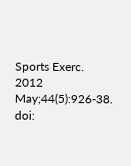Sports Exerc. 2012 May;44(5):926-38. doi: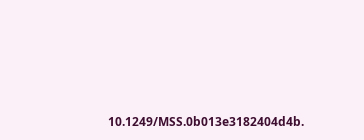10.1249/MSS.0b013e3182404d4b.